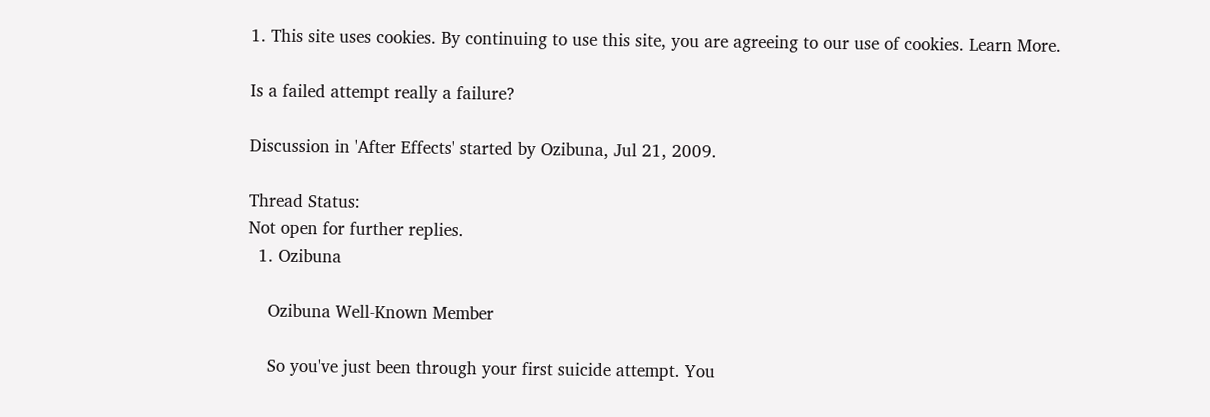1. This site uses cookies. By continuing to use this site, you are agreeing to our use of cookies. Learn More.

Is a failed attempt really a failure?

Discussion in 'After Effects' started by Ozibuna, Jul 21, 2009.

Thread Status:
Not open for further replies.
  1. Ozibuna

    Ozibuna Well-Known Member

    So you've just been through your first suicide attempt. You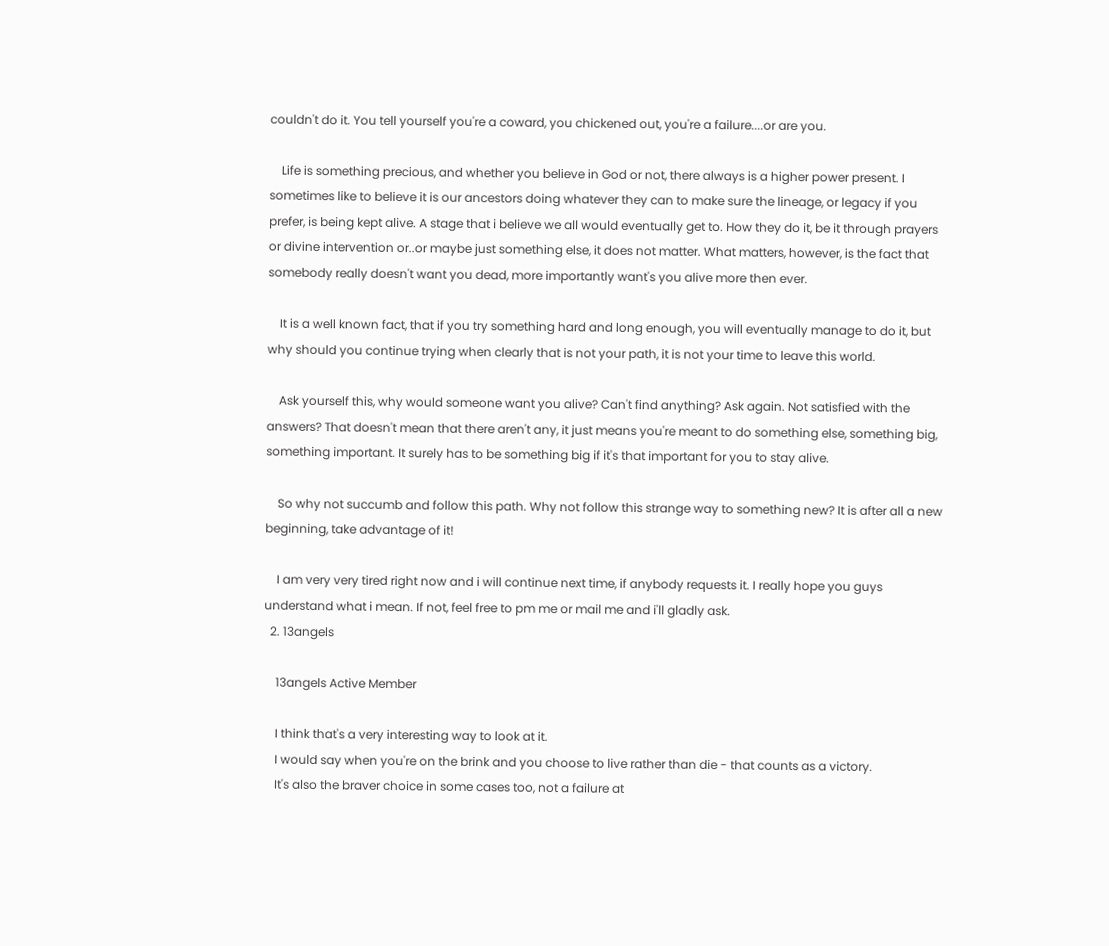couldn't do it. You tell yourself you're a coward, you chickened out, you're a failure....or are you.

    Life is something precious, and whether you believe in God or not, there always is a higher power present. I sometimes like to believe it is our ancestors doing whatever they can to make sure the lineage, or legacy if you prefer, is being kept alive. A stage that i believe we all would eventually get to. How they do it, be it through prayers or divine intervention or..or maybe just something else, it does not matter. What matters, however, is the fact that somebody really doesn't want you dead, more importantly want's you alive more then ever.

    It is a well known fact, that if you try something hard and long enough, you will eventually manage to do it, but why should you continue trying when clearly that is not your path, it is not your time to leave this world.

    Ask yourself this, why would someone want you alive? Can't find anything? Ask again. Not satisfied with the answers? That doesn't mean that there aren't any, it just means you're meant to do something else, something big, something important. It surely has to be something big if it's that important for you to stay alive.

    So why not succumb and follow this path. Why not follow this strange way to something new? It is after all a new beginning, take advantage of it!

    I am very very tired right now and i will continue next time, if anybody requests it. I really hope you guys understand what i mean. If not, feel free to pm me or mail me and i'll gladly ask.
  2. 13angels

    13angels Active Member

    I think that's a very interesting way to look at it.
    I would say when you're on the brink and you choose to live rather than die - that counts as a victory.
    It's also the braver choice in some cases too, not a failure at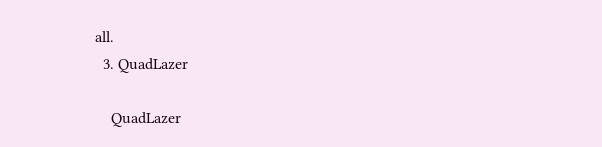all.
  3. QuadLazer

    QuadLazer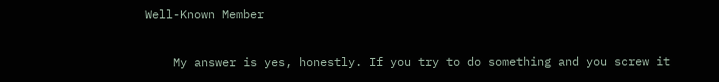Well-Known Member

    My answer is yes, honestly. If you try to do something and you screw it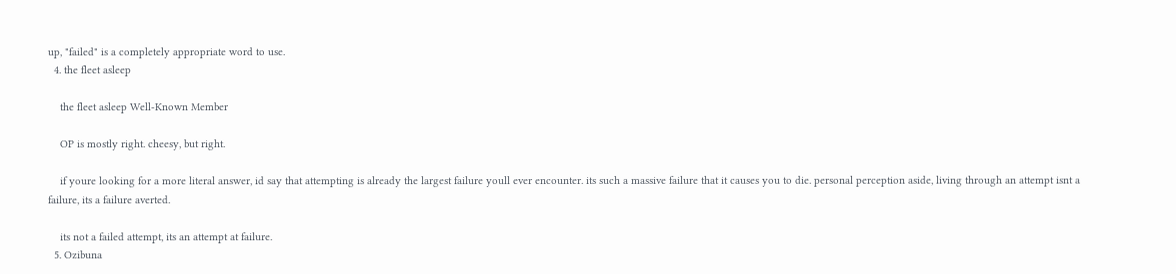up, "failed" is a completely appropriate word to use.
  4. the fleet asleep

    the fleet asleep Well-Known Member

    OP is mostly right. cheesy, but right.

    if youre looking for a more literal answer, id say that attempting is already the largest failure youll ever encounter. its such a massive failure that it causes you to die. personal perception aside, living through an attempt isnt a failure, its a failure averted.

    its not a failed attempt, its an attempt at failure.
  5. Ozibuna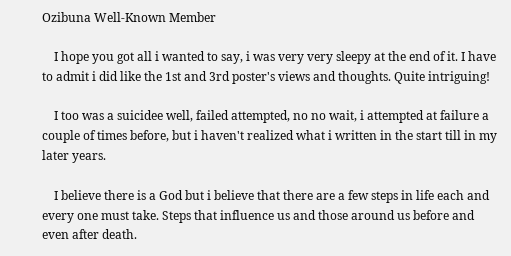Ozibuna Well-Known Member

    I hope you got all i wanted to say, i was very very sleepy at the end of it. I have to admit i did like the 1st and 3rd poster's views and thoughts. Quite intriguing!

    I too was a suicidee well, failed attempted, no no wait, i attempted at failure a couple of times before, but i haven't realized what i written in the start till in my later years.

    I believe there is a God but i believe that there are a few steps in life each and every one must take. Steps that influence us and those around us before and even after death.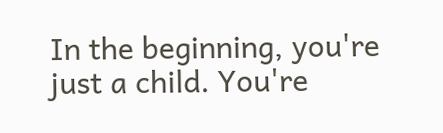In the beginning, you're just a child. You're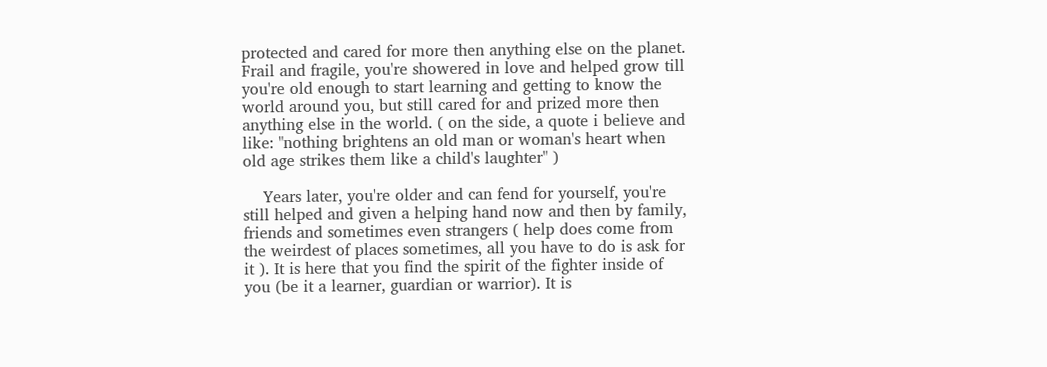protected and cared for more then anything else on the planet. Frail and fragile, you're showered in love and helped grow till you're old enough to start learning and getting to know the world around you, but still cared for and prized more then anything else in the world. ( on the side, a quote i believe and like: "nothing brightens an old man or woman's heart when old age strikes them like a child's laughter" )

    Years later, you're older and can fend for yourself, you're still helped and given a helping hand now and then by family, friends and sometimes even strangers ( help does come from the weirdest of places sometimes, all you have to do is ask for it ). It is here that you find the spirit of the fighter inside of you (be it a learner, guardian or warrior). It is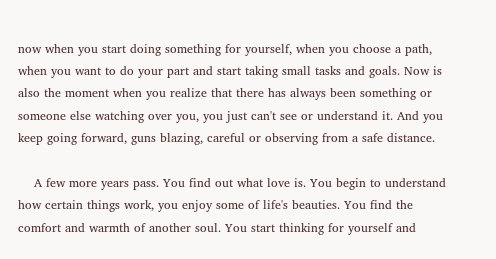now when you start doing something for yourself, when you choose a path, when you want to do your part and start taking small tasks and goals. Now is also the moment when you realize that there has always been something or someone else watching over you, you just can't see or understand it. And you keep going forward, guns blazing, careful or observing from a safe distance.

    A few more years pass. You find out what love is. You begin to understand how certain things work, you enjoy some of life's beauties. You find the comfort and warmth of another soul. You start thinking for yourself and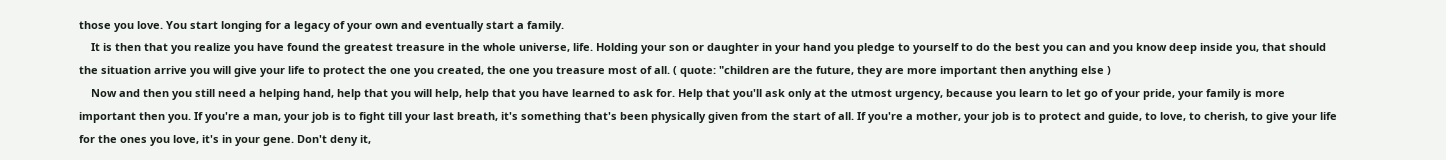those you love. You start longing for a legacy of your own and eventually start a family.
    It is then that you realize you have found the greatest treasure in the whole universe, life. Holding your son or daughter in your hand you pledge to yourself to do the best you can and you know deep inside you, that should the situation arrive you will give your life to protect the one you created, the one you treasure most of all. ( quote: "children are the future, they are more important then anything else )
    Now and then you still need a helping hand, help that you will help, help that you have learned to ask for. Help that you'll ask only at the utmost urgency, because you learn to let go of your pride, your family is more important then you. If you're a man, your job is to fight till your last breath, it's something that's been physically given from the start of all. If you're a mother, your job is to protect and guide, to love, to cherish, to give your life for the ones you love, it's in your gene. Don't deny it,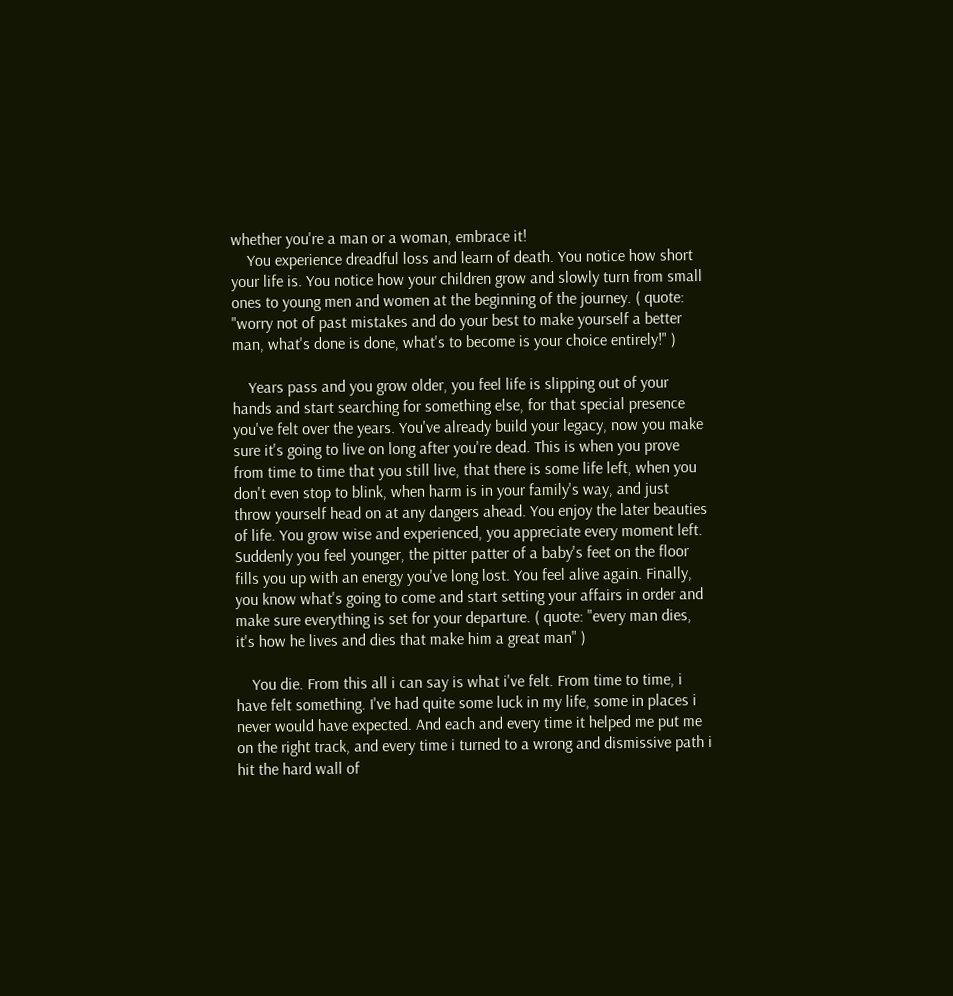whether you're a man or a woman, embrace it!
    You experience dreadful loss and learn of death. You notice how short your life is. You notice how your children grow and slowly turn from small ones to young men and women at the beginning of the journey. ( quote: "worry not of past mistakes and do your best to make yourself a better man, what's done is done, what's to become is your choice entirely!" )

    Years pass and you grow older, you feel life is slipping out of your hands and start searching for something else, for that special presence you've felt over the years. You've already build your legacy, now you make sure it's going to live on long after you're dead. This is when you prove from time to time that you still live, that there is some life left, when you don't even stop to blink, when harm is in your family's way, and just throw yourself head on at any dangers ahead. You enjoy the later beauties of life. You grow wise and experienced, you appreciate every moment left. Suddenly you feel younger, the pitter patter of a baby's feet on the floor fills you up with an energy you've long lost. You feel alive again. Finally, you know what's going to come and start setting your affairs in order and make sure everything is set for your departure. ( quote: "every man dies, it's how he lives and dies that make him a great man" )

    You die. From this all i can say is what i've felt. From time to time, i have felt something. I've had quite some luck in my life, some in places i never would have expected. And each and every time it helped me put me on the right track, and every time i turned to a wrong and dismissive path i hit the hard wall of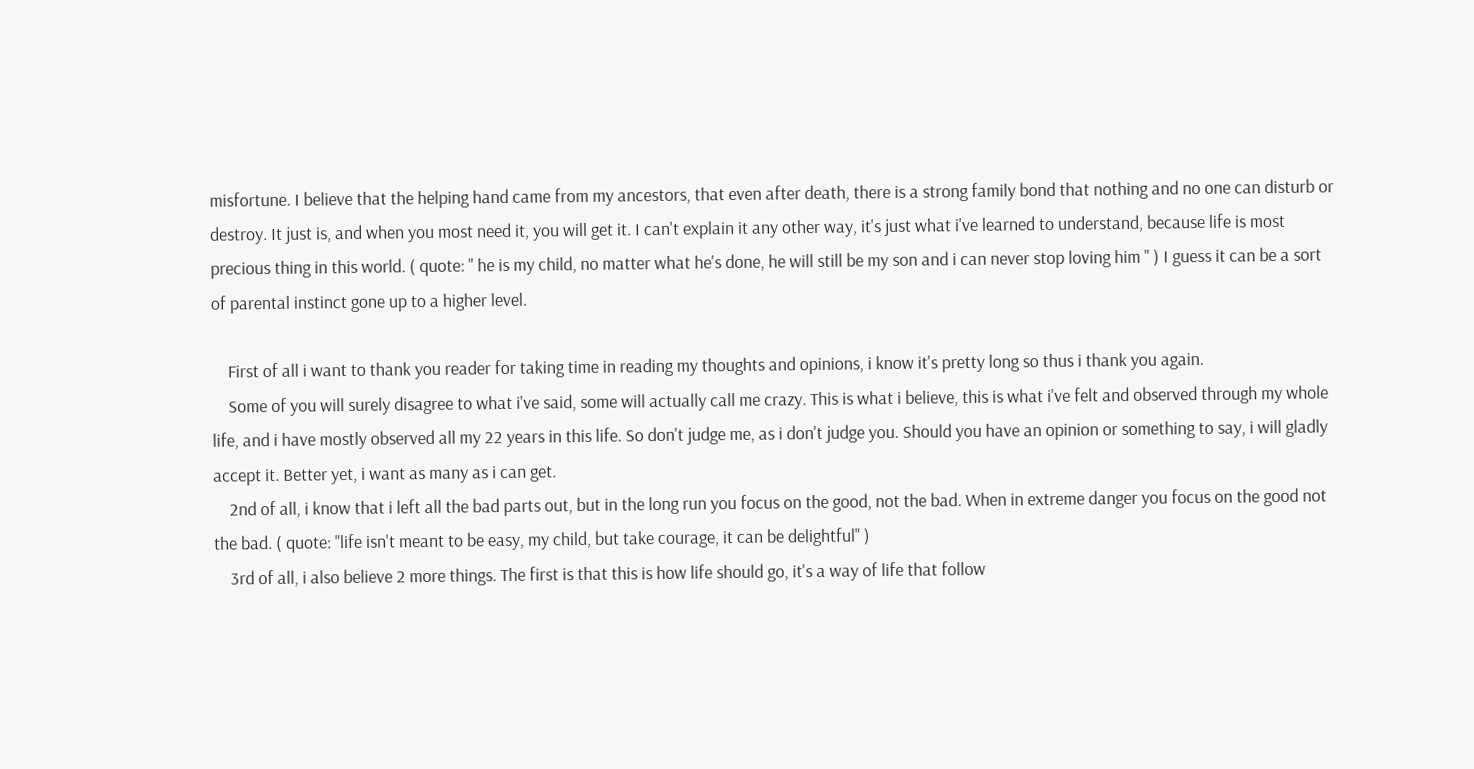misfortune. I believe that the helping hand came from my ancestors, that even after death, there is a strong family bond that nothing and no one can disturb or destroy. It just is, and when you most need it, you will get it. I can't explain it any other way, it's just what i've learned to understand, because life is most precious thing in this world. ( quote: " he is my child, no matter what he's done, he will still be my son and i can never stop loving him " ) I guess it can be a sort of parental instinct gone up to a higher level.

    First of all i want to thank you reader for taking time in reading my thoughts and opinions, i know it's pretty long so thus i thank you again.
    Some of you will surely disagree to what i've said, some will actually call me crazy. This is what i believe, this is what i've felt and observed through my whole life, and i have mostly observed all my 22 years in this life. So don't judge me, as i don't judge you. Should you have an opinion or something to say, i will gladly accept it. Better yet, i want as many as i can get.
    2nd of all, i know that i left all the bad parts out, but in the long run you focus on the good, not the bad. When in extreme danger you focus on the good not the bad. ( quote: "life isn't meant to be easy, my child, but take courage, it can be delightful" )
    3rd of all, i also believe 2 more things. The first is that this is how life should go, it's a way of life that follow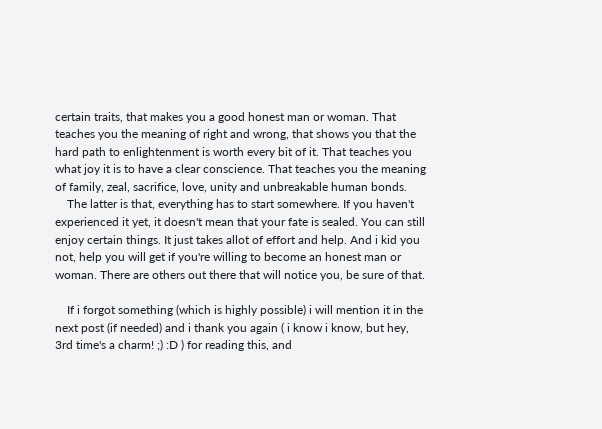certain traits, that makes you a good honest man or woman. That teaches you the meaning of right and wrong, that shows you that the hard path to enlightenment is worth every bit of it. That teaches you what joy it is to have a clear conscience. That teaches you the meaning of family, zeal, sacrifice, love, unity and unbreakable human bonds.
    The latter is that, everything has to start somewhere. If you haven't experienced it yet, it doesn't mean that your fate is sealed. You can still enjoy certain things. It just takes allot of effort and help. And i kid you not, help you will get if you're willing to become an honest man or woman. There are others out there that will notice you, be sure of that.

    If i forgot something (which is highly possible) i will mention it in the next post (if needed) and i thank you again ( i know i know, but hey, 3rd time's a charm! ;) :D ) for reading this, and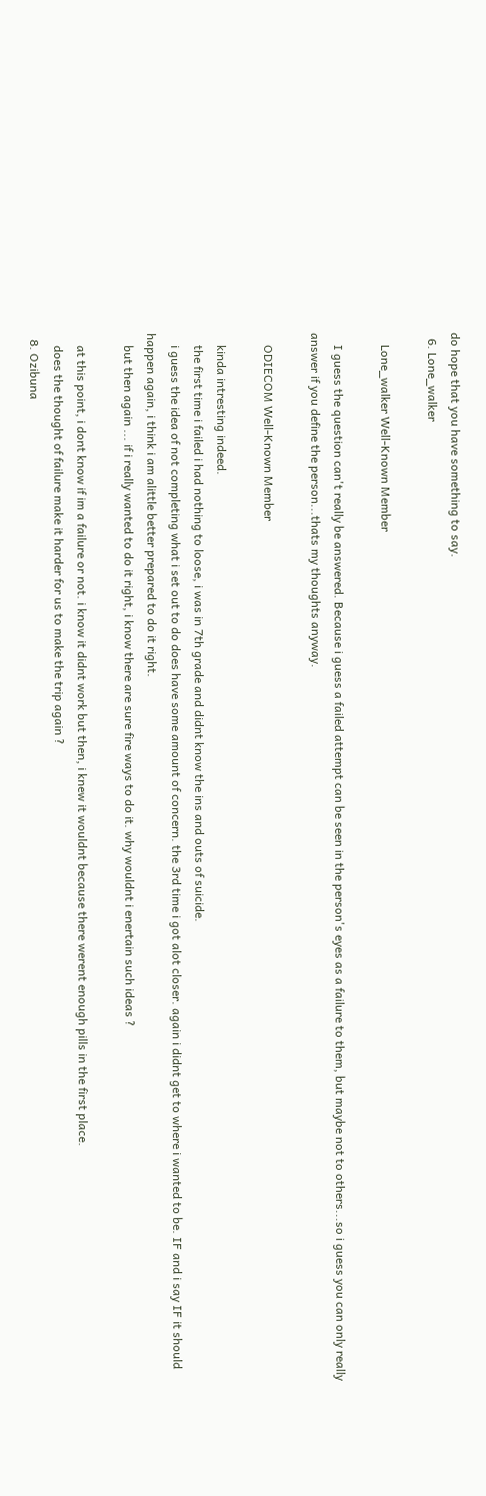do hope that you have something to say.
  6. Lone_walker

    Lone_walker Well-Known Member

    I guess the question can't really be answered. Because i guess a failed attempt can be seen in the person's eyes as a failure to them, but maybe not to others...so i guess you can only really answer if you define the person...thats my thoughts anyway.

    ODIECOM Well-Known Member

    kinda intresting indeed.
    the first time i failed i had nothing to loose, i was in 7th grade and didnt know the ins and outs of suicide.
    i guess the idea of not completing what i set out to do does have some amount of concern. the 3rd time i got alot closer. again i didnt get to where i wanted to be. IF and i say IF it should happen again, i think i am alittle better prepared to do it right.
    but then again ... if i really wanted to do it right, i know there are sure fire ways to do it. why wouldnt i enertain such ideas ?

    at this point, i dont know if im a failure or not. i know it didnt work but then, i knew it wouldnt because there werent enough pills in the first place.
    does the thought of failure make it harder for us to make the trip again ?
  8. Ozibuna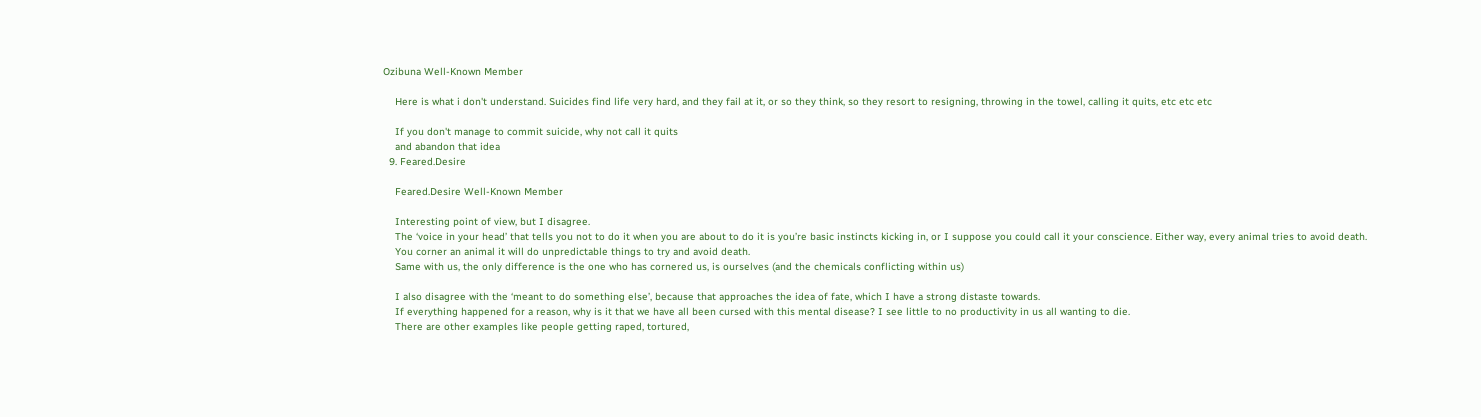Ozibuna Well-Known Member

    Here is what i don't understand. Suicides find life very hard, and they fail at it, or so they think, so they resort to resigning, throwing in the towel, calling it quits, etc etc etc

    If you don't manage to commit suicide, why not call it quits
    and abandon that idea
  9. Feared.Desire

    Feared.Desire Well-Known Member

    Interesting point of view, but I disagree.
    The ‘voice in your head’ that tells you not to do it when you are about to do it is you’re basic instincts kicking in, or I suppose you could call it your conscience. Either way, every animal tries to avoid death.
    You corner an animal it will do unpredictable things to try and avoid death.
    Same with us, the only difference is the one who has cornered us, is ourselves (and the chemicals conflicting within us)

    I also disagree with the ‘meant to do something else’, because that approaches the idea of fate, which I have a strong distaste towards.
    If everything happened for a reason, why is it that we have all been cursed with this mental disease? I see little to no productivity in us all wanting to die.
    There are other examples like people getting raped, tortured,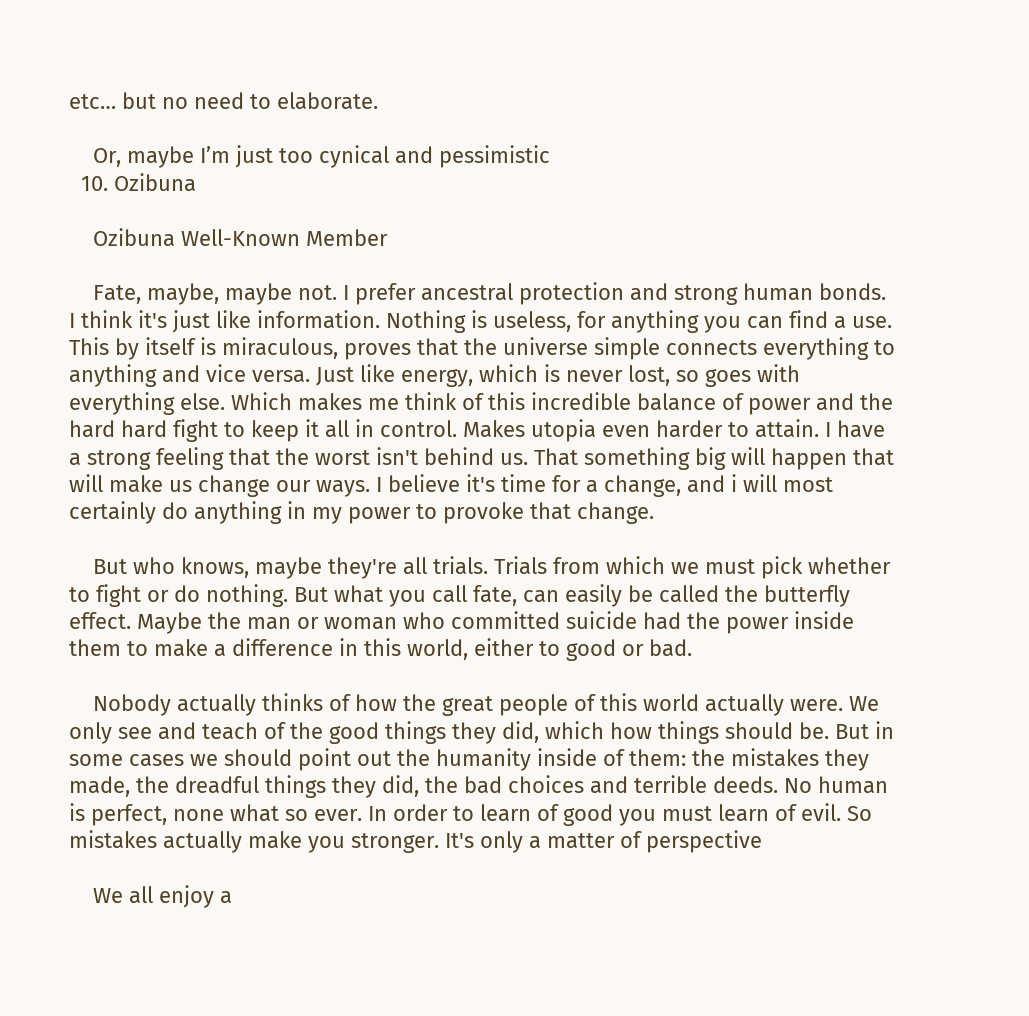etc… but no need to elaborate.

    Or, maybe I’m just too cynical and pessimistic
  10. Ozibuna

    Ozibuna Well-Known Member

    Fate, maybe, maybe not. I prefer ancestral protection and strong human bonds. I think it's just like information. Nothing is useless, for anything you can find a use. This by itself is miraculous, proves that the universe simple connects everything to anything and vice versa. Just like energy, which is never lost, so goes with everything else. Which makes me think of this incredible balance of power and the hard hard fight to keep it all in control. Makes utopia even harder to attain. I have a strong feeling that the worst isn't behind us. That something big will happen that will make us change our ways. I believe it's time for a change, and i will most certainly do anything in my power to provoke that change.

    But who knows, maybe they're all trials. Trials from which we must pick whether to fight or do nothing. But what you call fate, can easily be called the butterfly effect. Maybe the man or woman who committed suicide had the power inside them to make a difference in this world, either to good or bad.

    Nobody actually thinks of how the great people of this world actually were. We only see and teach of the good things they did, which how things should be. But in some cases we should point out the humanity inside of them: the mistakes they made, the dreadful things they did, the bad choices and terrible deeds. No human is perfect, none what so ever. In order to learn of good you must learn of evil. So mistakes actually make you stronger. It's only a matter of perspective

    We all enjoy a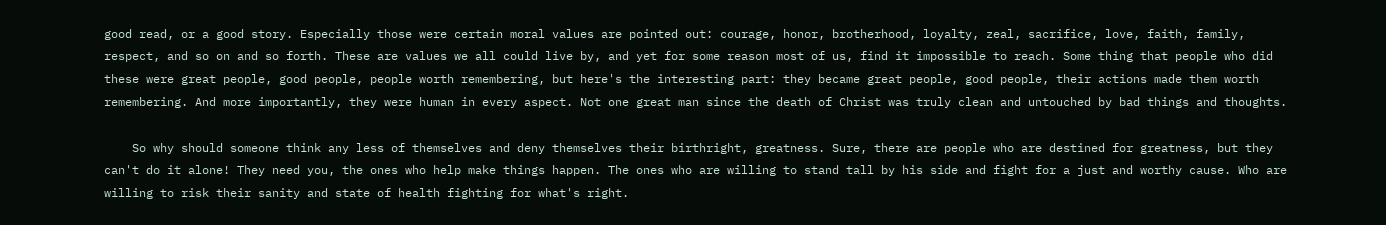good read, or a good story. Especially those were certain moral values are pointed out: courage, honor, brotherhood, loyalty, zeal, sacrifice, love, faith, family, respect, and so on and so forth. These are values we all could live by, and yet for some reason most of us, find it impossible to reach. Some thing that people who did these were great people, good people, people worth remembering, but here's the interesting part: they became great people, good people, their actions made them worth remembering. And more importantly, they were human in every aspect. Not one great man since the death of Christ was truly clean and untouched by bad things and thoughts.

    So why should someone think any less of themselves and deny themselves their birthright, greatness. Sure, there are people who are destined for greatness, but they can't do it alone! They need you, the ones who help make things happen. The ones who are willing to stand tall by his side and fight for a just and worthy cause. Who are willing to risk their sanity and state of health fighting for what's right.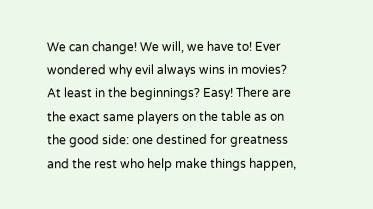We can change! We will, we have to! Ever wondered why evil always wins in movies? At least in the beginnings? Easy! There are the exact same players on the table as on the good side: one destined for greatness and the rest who help make things happen,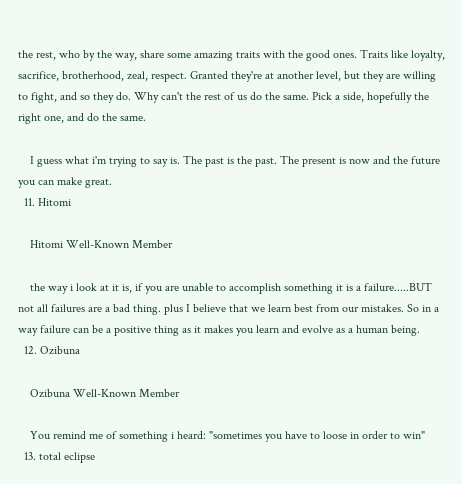the rest, who by the way, share some amazing traits with the good ones. Traits like loyalty, sacrifice, brotherhood, zeal, respect. Granted they're at another level, but they are willing to fight, and so they do. Why can't the rest of us do the same. Pick a side, hopefully the right one, and do the same.

    I guess what i'm trying to say is. The past is the past. The present is now and the future you can make great.
  11. Hitomi

    Hitomi Well-Known Member

    the way i look at it is, if you are unable to accomplish something it is a failure.....BUT not all failures are a bad thing. plus I believe that we learn best from our mistakes. So in a way failure can be a positive thing as it makes you learn and evolve as a human being.
  12. Ozibuna

    Ozibuna Well-Known Member

    You remind me of something i heard: "sometimes you have to loose in order to win"
  13. total eclipse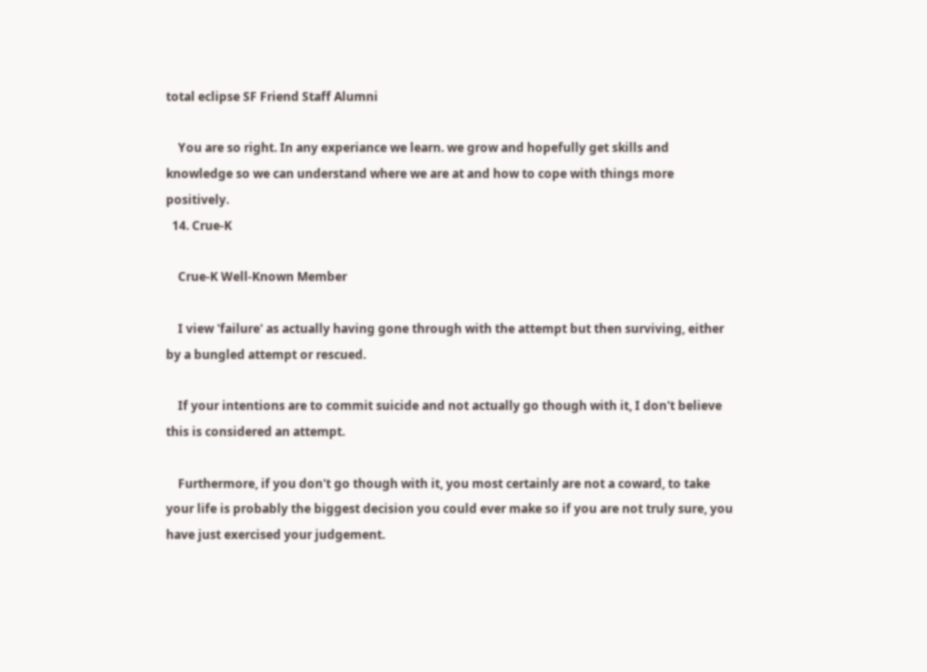total eclipse SF Friend Staff Alumni

    You are so right. In any experiance we learn. we grow and hopefully get skills and knowledge so we can understand where we are at and how to cope with things more positively.
  14. Crue-K

    Crue-K Well-Known Member

    I view 'failure' as actually having gone through with the attempt but then surviving, either by a bungled attempt or rescued.

    If your intentions are to commit suicide and not actually go though with it, I don't believe this is considered an attempt.

    Furthermore, if you don't go though with it, you most certainly are not a coward, to take your life is probably the biggest decision you could ever make so if you are not truly sure, you have just exercised your judgement.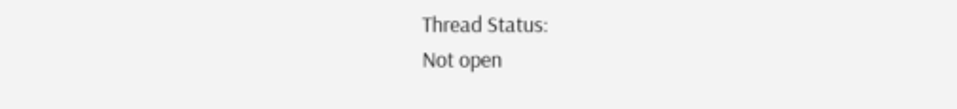Thread Status:
Not open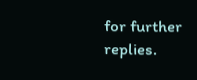for further replies.